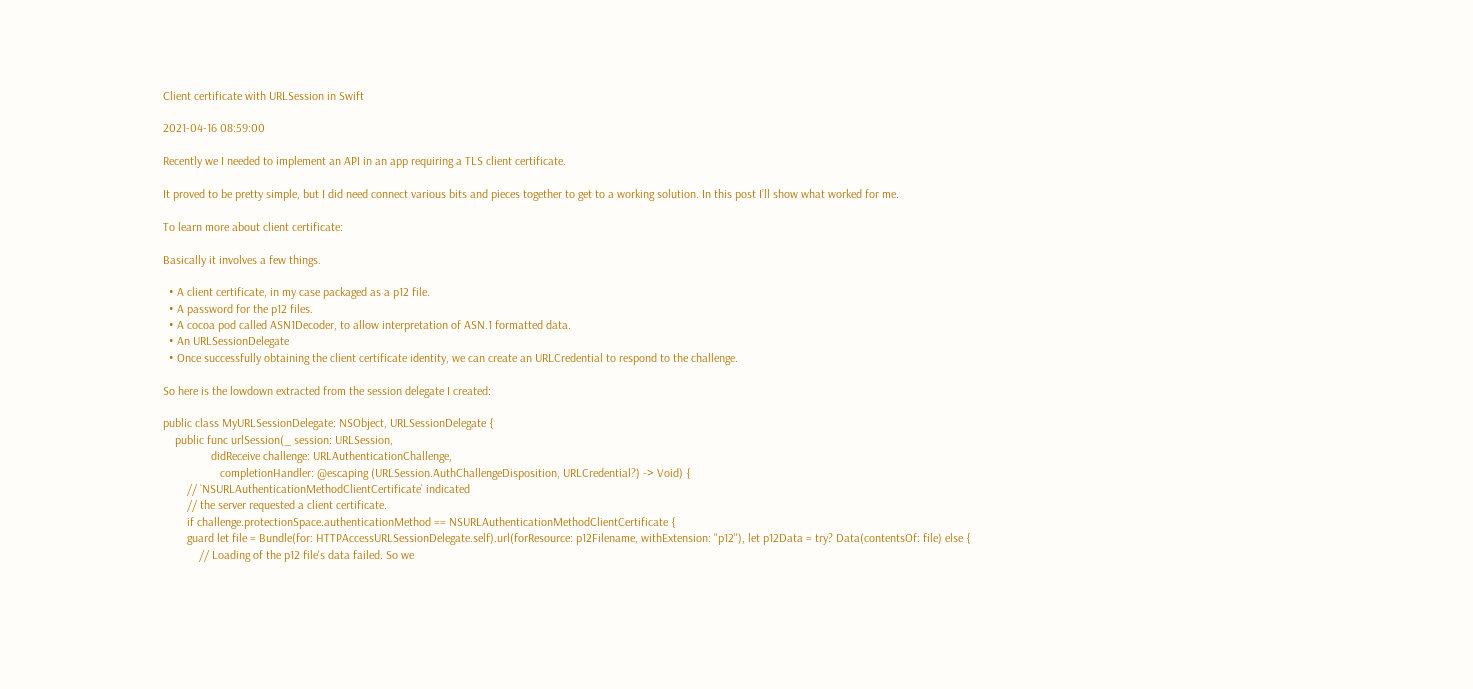Client certificate with URLSession in Swift

2021-04-16 08:59:00

Recently we I needed to implement an API in an app requiring a TLS client certificate.

It proved to be pretty simple, but I did need connect various bits and pieces together to get to a working solution. In this post I’ll show what worked for me.

To learn more about client certificate:

Basically it involves a few things.

  • A client certificate, in my case packaged as a p12 file.
  • A password for the p12 files.
  • A cocoa pod called ASN1Decoder, to allow interpretation of ASN.1 formatted data.
  • An URLSessionDelegate
  • Once successfully obtaining the client certificate identity, we can create an URLCredential to respond to the challenge.

So here is the lowdown extracted from the session delegate I created:

public class MyURLSessionDelegate: NSObject, URLSessionDelegate {
    public func urlSession(_ session: URLSession,
                didReceive challenge: URLAuthenticationChallenge,
                   completionHandler: @escaping (URLSession.AuthChallengeDisposition, URLCredential?) -> Void) {
        // `NSURLAuthenticationMethodClientCertificate` indicated
        // the server requested a client certificate.
        if challenge.protectionSpace.authenticationMethod == NSURLAuthenticationMethodClientCertificate {
        guard let file = Bundle(for: HTTPAccessURLSessionDelegate.self).url(forResource: p12Filename, withExtension: "p12"), let p12Data = try? Data(contentsOf: file) else {
            // Loading of the p12 file's data failed. So we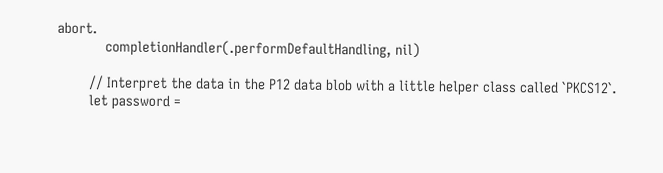abort.
            completionHandler(.performDefaultHandling, nil)

        // Interpret the data in the P12 data blob with a little helper class called `PKCS12`.
        let password =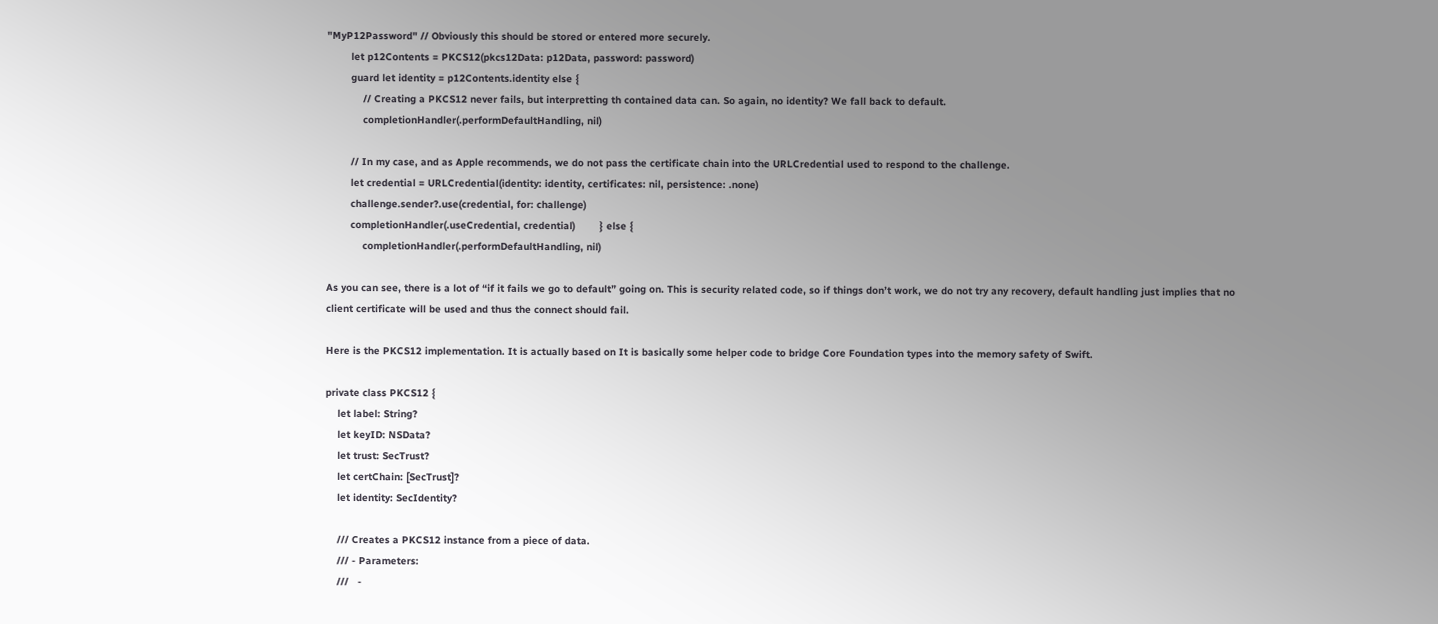"MyP12Password" // Obviously this should be stored or entered more securely.
        let p12Contents = PKCS12(pkcs12Data: p12Data, password: password)
        guard let identity = p12Contents.identity else {
            // Creating a PKCS12 never fails, but interpretting th contained data can. So again, no identity? We fall back to default.
            completionHandler(.performDefaultHandling, nil)

        // In my case, and as Apple recommends, we do not pass the certificate chain into the URLCredential used to respond to the challenge.
        let credential = URLCredential(identity: identity, certificates: nil, persistence: .none)
        challenge.sender?.use(credential, for: challenge)
        completionHandler(.useCredential, credential)        } else {
            completionHandler(.performDefaultHandling, nil)

As you can see, there is a lot of “if it fails we go to default” going on. This is security related code, so if things don’t work, we do not try any recovery, default handling just implies that no client certificate will be used and thus the connect should fail.

Here is the PKCS12 implementation. It is actually based on It is basically some helper code to bridge Core Foundation types into the memory safety of Swift.

private class PKCS12 {
    let label: String?
    let keyID: NSData?
    let trust: SecTrust?
    let certChain: [SecTrust]?
    let identity: SecIdentity?

    /// Creates a PKCS12 instance from a piece of data.
    /// - Parameters:
    ///   -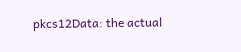pkcs12Data: the actual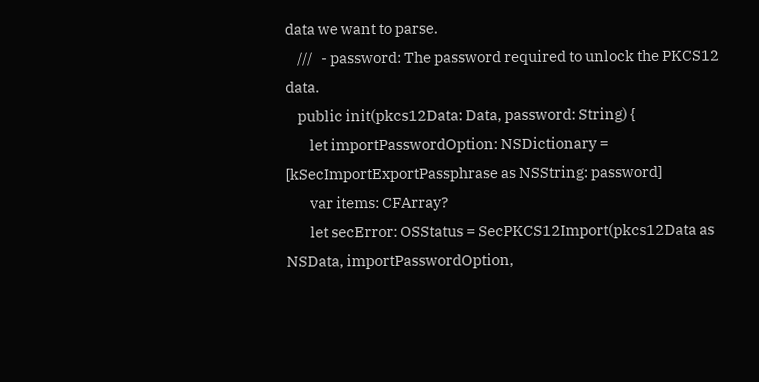data we want to parse.
    ///   - password: The password required to unlock the PKCS12 data.
    public init(pkcs12Data: Data, password: String) {
        let importPasswordOption: NSDictionary = [kSecImportExportPassphrase as NSString: password]
        var items: CFArray?
        let secError: OSStatus = SecPKCS12Import(pkcs12Data as NSData, importPasswordOption,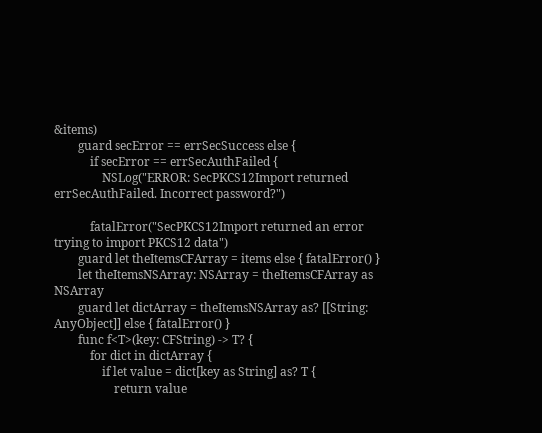&items)
        guard secError == errSecSuccess else {
            if secError == errSecAuthFailed {
                NSLog("ERROR: SecPKCS12Import returned errSecAuthFailed. Incorrect password?")

            fatalError("SecPKCS12Import returned an error trying to import PKCS12 data")
        guard let theItemsCFArray = items else { fatalError() }
        let theItemsNSArray: NSArray = theItemsCFArray as NSArray
        guard let dictArray = theItemsNSArray as? [[String: AnyObject]] else { fatalError() }
        func f<T>(key: CFString) -> T? {
            for dict in dictArray {
                if let value = dict[key as String] as? T {
                    return value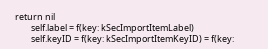return nil
        self.label = f(key: kSecImportItemLabel)
        self.keyID = f(key: kSecImportItemKeyID) = f(key: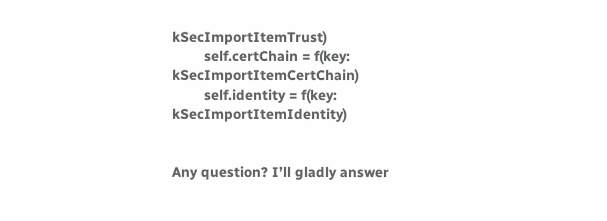kSecImportItemTrust)
        self.certChain = f(key: kSecImportItemCertChain)
        self.identity = f(key: kSecImportItemIdentity)


Any question? I’ll gladly answer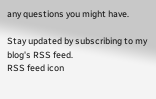any questions you might have.

Stay updated by subscribing to my blog's RSS feed.
RSS feed icon